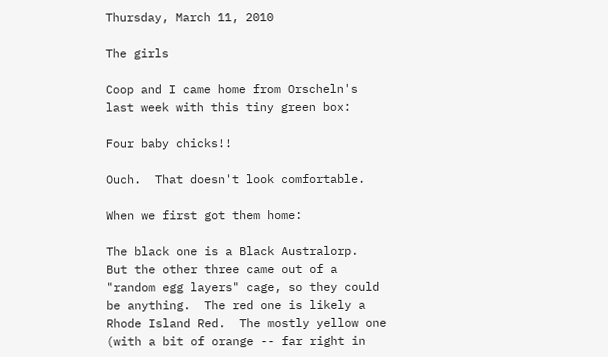Thursday, March 11, 2010

The girls

Coop and I came home from Orscheln's last week with this tiny green box:

Four baby chicks!!

Ouch.  That doesn't look comfortable.

When we first got them home:

The black one is a Black Australorp.  But the other three came out of a "random egg layers" cage, so they could be anything.  The red one is likely a Rhode Island Red.  The mostly yellow one (with a bit of orange -- far right in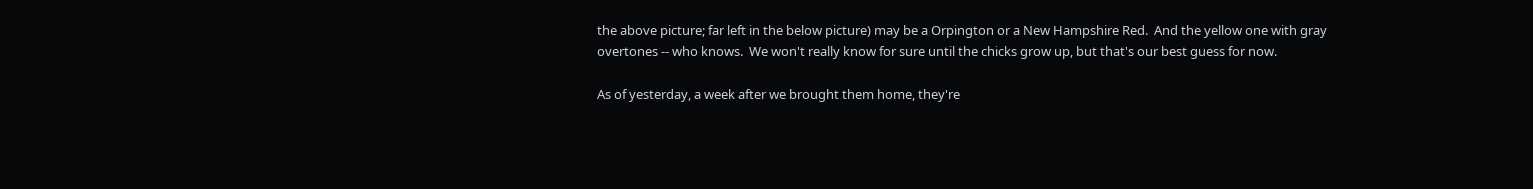the above picture; far left in the below picture) may be a Orpington or a New Hampshire Red.  And the yellow one with gray overtones -- who knows.  We won't really know for sure until the chicks grow up, but that's our best guess for now.

As of yesterday, a week after we brought them home, they're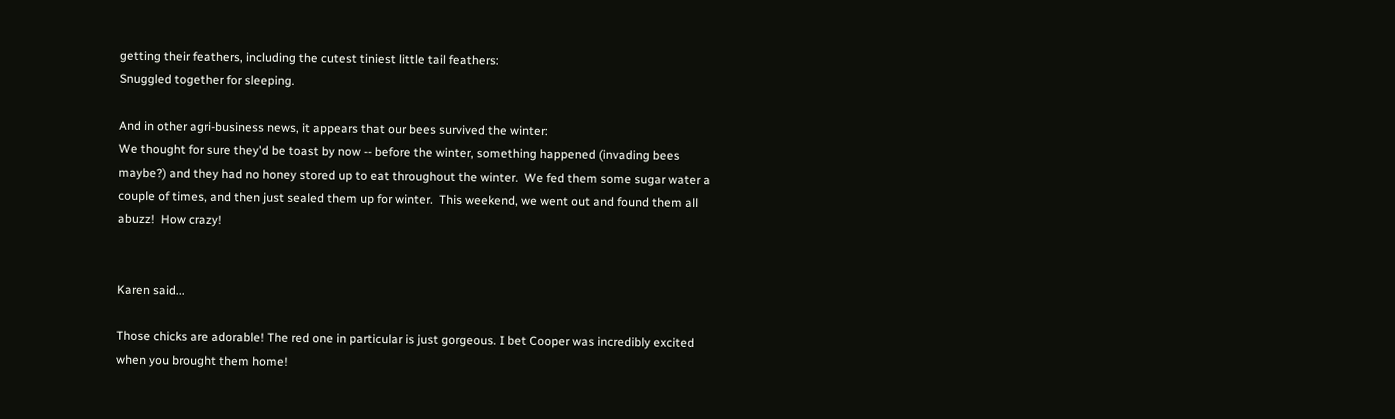getting their feathers, including the cutest tiniest little tail feathers:
Snuggled together for sleeping.

And in other agri-business news, it appears that our bees survived the winter:
We thought for sure they'd be toast by now -- before the winter, something happened (invading bees maybe?) and they had no honey stored up to eat throughout the winter.  We fed them some sugar water a couple of times, and then just sealed them up for winter.  This weekend, we went out and found them all abuzz!  How crazy!


Karen said...

Those chicks are adorable! The red one in particular is just gorgeous. I bet Cooper was incredibly excited when you brought them home!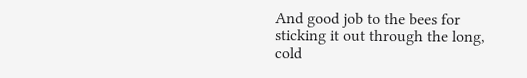And good job to the bees for sticking it out through the long, cold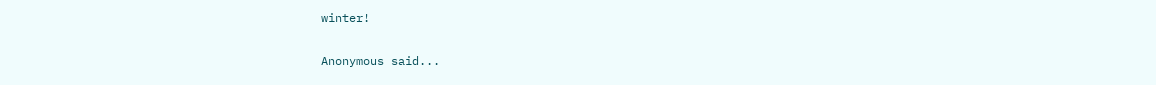winter!

Anonymous said...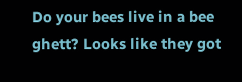Do your bees live in a bee ghett? Looks like they got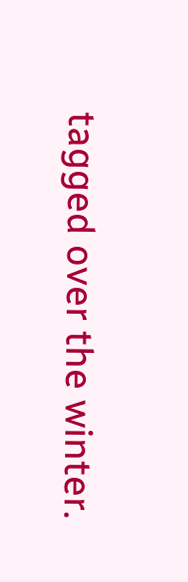tagged over the winter.